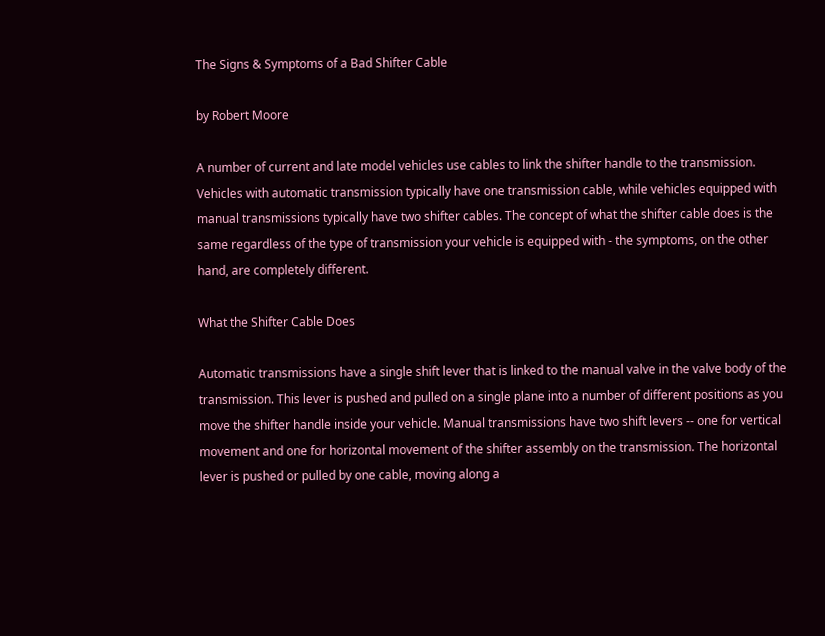The Signs & Symptoms of a Bad Shifter Cable

by Robert Moore

A number of current and late model vehicles use cables to link the shifter handle to the transmission. Vehicles with automatic transmission typically have one transmission cable, while vehicles equipped with manual transmissions typically have two shifter cables. The concept of what the shifter cable does is the same regardless of the type of transmission your vehicle is equipped with - the symptoms, on the other hand, are completely different.

What the Shifter Cable Does

Automatic transmissions have a single shift lever that is linked to the manual valve in the valve body of the transmission. This lever is pushed and pulled on a single plane into a number of different positions as you move the shifter handle inside your vehicle. Manual transmissions have two shift levers -- one for vertical movement and one for horizontal movement of the shifter assembly on the transmission. The horizontal lever is pushed or pulled by one cable, moving along a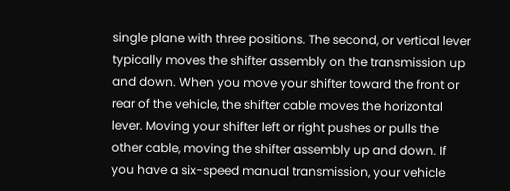single plane with three positions. The second, or vertical lever typically moves the shifter assembly on the transmission up and down. When you move your shifter toward the front or rear of the vehicle, the shifter cable moves the horizontal lever. Moving your shifter left or right pushes or pulls the other cable, moving the shifter assembly up and down. If you have a six-speed manual transmission, your vehicle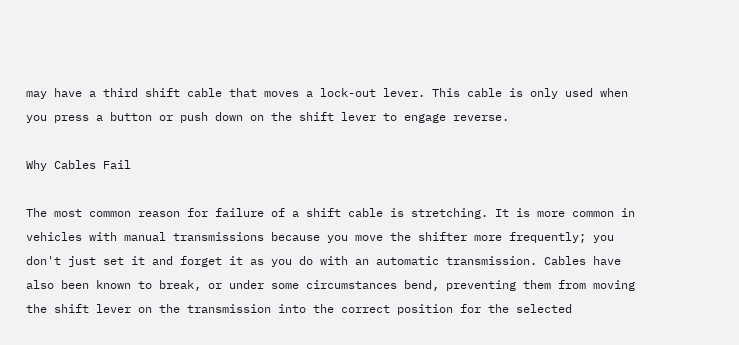may have a third shift cable that moves a lock-out lever. This cable is only used when you press a button or push down on the shift lever to engage reverse.

Why Cables Fail

The most common reason for failure of a shift cable is stretching. It is more common in vehicles with manual transmissions because you move the shifter more frequently; you don't just set it and forget it as you do with an automatic transmission. Cables have also been known to break, or under some circumstances bend, preventing them from moving the shift lever on the transmission into the correct position for the selected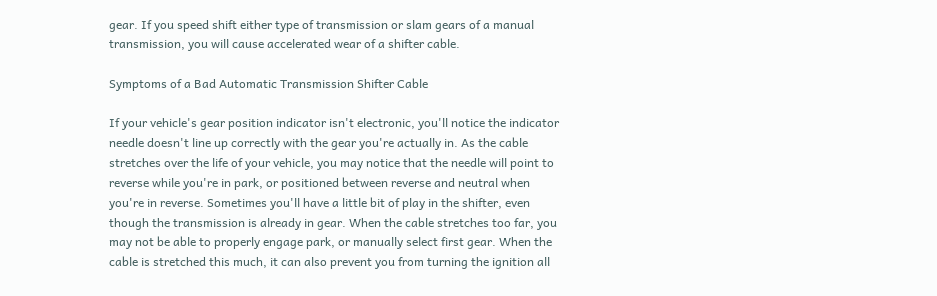gear. If you speed shift either type of transmission or slam gears of a manual transmission, you will cause accelerated wear of a shifter cable.

Symptoms of a Bad Automatic Transmission Shifter Cable

If your vehicle's gear position indicator isn't electronic, you'll notice the indicator needle doesn't line up correctly with the gear you're actually in. As the cable stretches over the life of your vehicle, you may notice that the needle will point to reverse while you're in park, or positioned between reverse and neutral when you're in reverse. Sometimes you'll have a little bit of play in the shifter, even though the transmission is already in gear. When the cable stretches too far, you may not be able to properly engage park, or manually select first gear. When the cable is stretched this much, it can also prevent you from turning the ignition all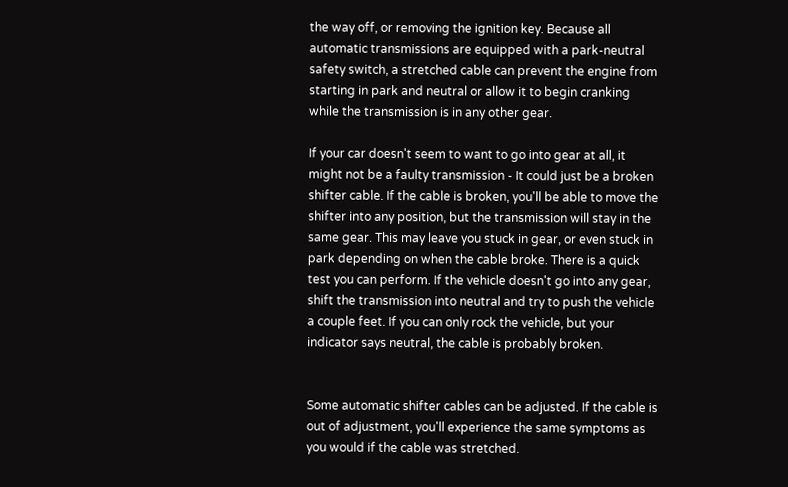the way off, or removing the ignition key. Because all automatic transmissions are equipped with a park-neutral safety switch, a stretched cable can prevent the engine from starting in park and neutral or allow it to begin cranking while the transmission is in any other gear.

If your car doesn't seem to want to go into gear at all, it might not be a faulty transmission - It could just be a broken shifter cable. If the cable is broken, you'll be able to move the shifter into any position, but the transmission will stay in the same gear. This may leave you stuck in gear, or even stuck in park depending on when the cable broke. There is a quick test you can perform. If the vehicle doesn't go into any gear, shift the transmission into neutral and try to push the vehicle a couple feet. If you can only rock the vehicle, but your indicator says neutral, the cable is probably broken.


Some automatic shifter cables can be adjusted. If the cable is out of adjustment, you'll experience the same symptoms as you would if the cable was stretched.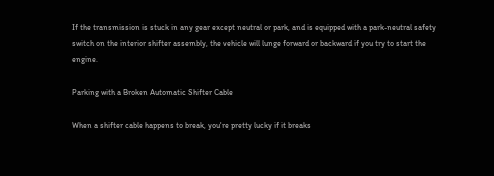If the transmission is stuck in any gear except neutral or park, and is equipped with a park-neutral safety switch on the interior shifter assembly, the vehicle will lunge forward or backward if you try to start the engine.

Parking with a Broken Automatic Shifter Cable

When a shifter cable happens to break, you're pretty lucky if it breaks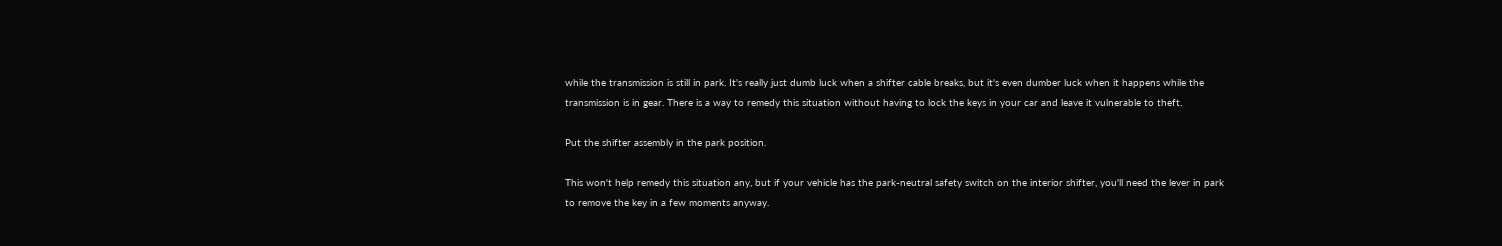while the transmission is still in park. It's really just dumb luck when a shifter cable breaks, but it's even dumber luck when it happens while the transmission is in gear. There is a way to remedy this situation without having to lock the keys in your car and leave it vulnerable to theft.

Put the shifter assembly in the park position.

This won't help remedy this situation any, but if your vehicle has the park-neutral safety switch on the interior shifter, you'll need the lever in park to remove the key in a few moments anyway.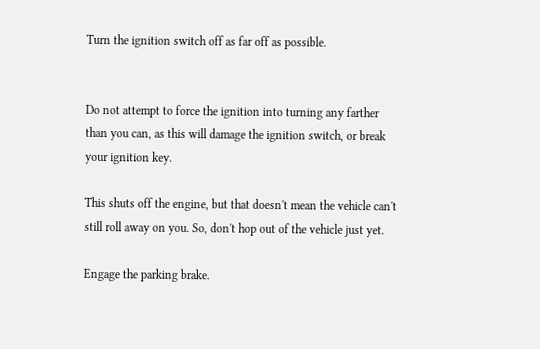Turn the ignition switch off as far off as possible.


Do not attempt to force the ignition into turning any farther than you can, as this will damage the ignition switch, or break your ignition key.

This shuts off the engine, but that doesn't mean the vehicle can't still roll away on you. So, don't hop out of the vehicle just yet.

Engage the parking brake.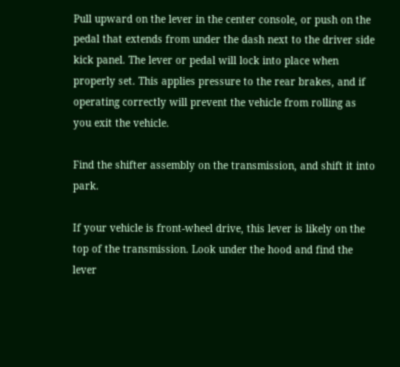Pull upward on the lever in the center console, or push on the pedal that extends from under the dash next to the driver side kick panel. The lever or pedal will lock into place when properly set. This applies pressure to the rear brakes, and if operating correctly will prevent the vehicle from rolling as you exit the vehicle.

Find the shifter assembly on the transmission, and shift it into park.

If your vehicle is front-wheel drive, this lever is likely on the top of the transmission. Look under the hood and find the lever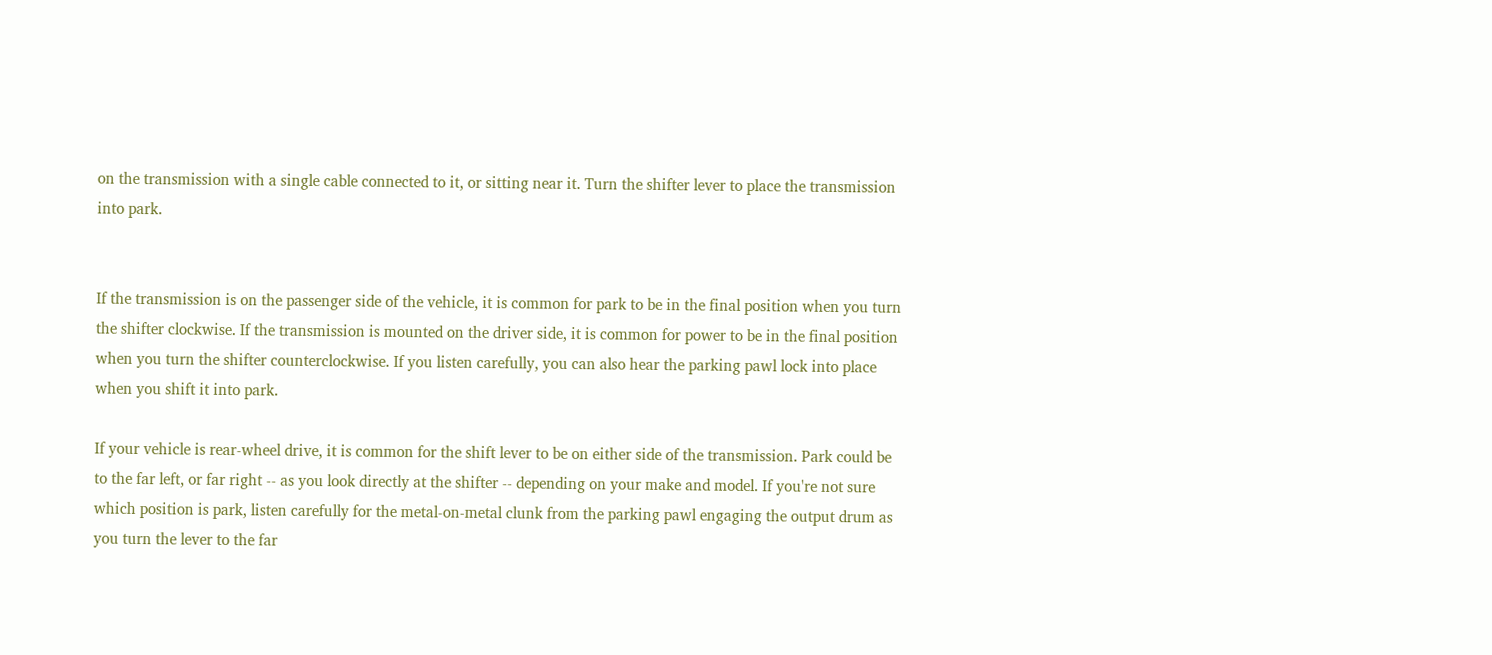on the transmission with a single cable connected to it, or sitting near it. Turn the shifter lever to place the transmission into park.


If the transmission is on the passenger side of the vehicle, it is common for park to be in the final position when you turn the shifter clockwise. If the transmission is mounted on the driver side, it is common for power to be in the final position when you turn the shifter counterclockwise. If you listen carefully, you can also hear the parking pawl lock into place when you shift it into park.

If your vehicle is rear-wheel drive, it is common for the shift lever to be on either side of the transmission. Park could be to the far left, or far right -- as you look directly at the shifter -- depending on your make and model. If you're not sure which position is park, listen carefully for the metal-on-metal clunk from the parking pawl engaging the output drum as you turn the lever to the far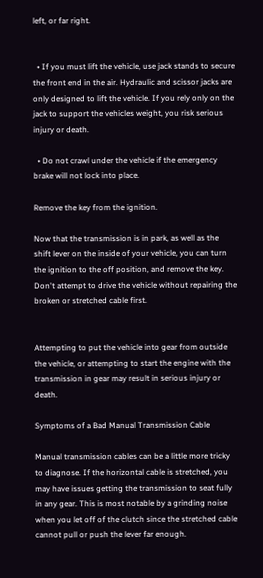left, or far right.


  • If you must lift the vehicle, use jack stands to secure the front end in the air. Hydraulic and scissor jacks are only designed to lift the vehicle. If you rely only on the jack to support the vehicles weight, you risk serious injury or death.

  • Do not crawl under the vehicle if the emergency brake will not lock into place.

Remove the key from the ignition.

Now that the transmission is in park, as well as the shift lever on the inside of your vehicle, you can turn the ignition to the off position, and remove the key. Don't attempt to drive the vehicle without repairing the broken or stretched cable first.


Attempting to put the vehicle into gear from outside the vehicle, or attempting to start the engine with the transmission in gear may result in serious injury or death.

Symptoms of a Bad Manual Transmission Cable

Manual transmission cables can be a little more tricky to diagnose. If the horizontal cable is stretched, you may have issues getting the transmission to seat fully in any gear. This is most notable by a grinding noise when you let off of the clutch since the stretched cable cannot pull or push the lever far enough.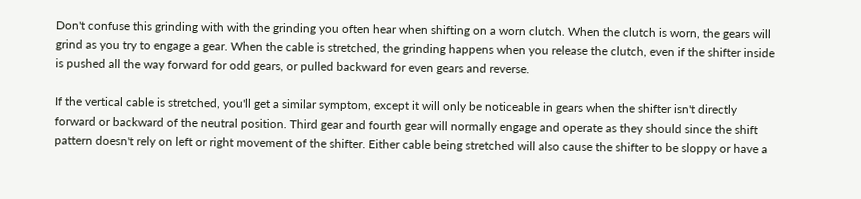Don't confuse this grinding with with the grinding you often hear when shifting on a worn clutch. When the clutch is worn, the gears will grind as you try to engage a gear. When the cable is stretched, the grinding happens when you release the clutch, even if the shifter inside is pushed all the way forward for odd gears, or pulled backward for even gears and reverse.

If the vertical cable is stretched, you'll get a similar symptom, except it will only be noticeable in gears when the shifter isn't directly forward or backward of the neutral position. Third gear and fourth gear will normally engage and operate as they should since the shift pattern doesn't rely on left or right movement of the shifter. Either cable being stretched will also cause the shifter to be sloppy or have a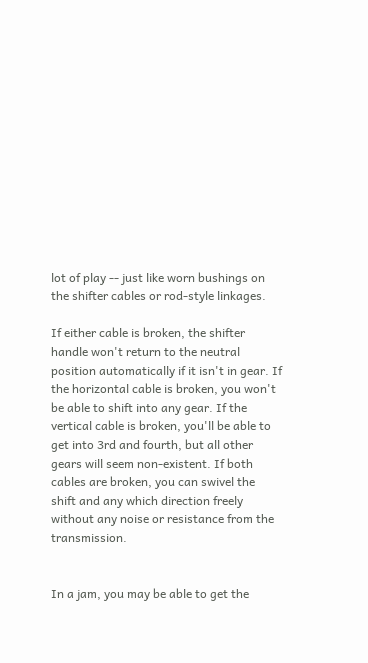lot of play -- just like worn bushings on the shifter cables or rod-style linkages.

If either cable is broken, the shifter handle won't return to the neutral position automatically if it isn't in gear. If the horizontal cable is broken, you won't be able to shift into any gear. If the vertical cable is broken, you'll be able to get into 3rd and fourth, but all other gears will seem non-existent. If both cables are broken, you can swivel the shift and any which direction freely without any noise or resistance from the transmission.


In a jam, you may be able to get the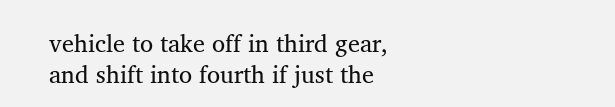vehicle to take off in third gear, and shift into fourth if just the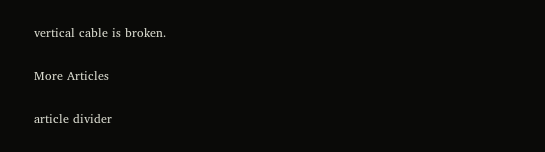vertical cable is broken.

More Articles

article divider